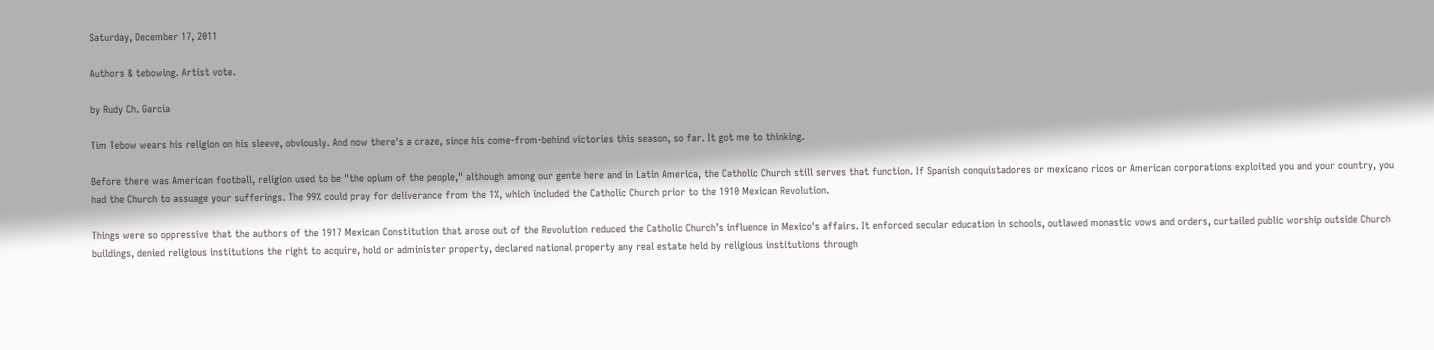Saturday, December 17, 2011

Authors & tebowing. Artist vote.

by Rudy Ch. Garcia

Tim Tebow wears his religion on his sleeve, obviously. And now there's a craze, since his come-from-behind victories this season, so far. It got me to thinking.

Before there was American football, religion used to be "the opium of the people," although among our gente here and in Latin America, the Catholic Church still serves that function. If Spanish conquistadores or mexicano ricos or American corporations exploited you and your country, you had the Church to assuage your sufferings. The 99% could pray for deliverance from the 1%, which included the Catholic Church prior to the 1910 Mexican Revolution.

Things were so oppressive that the authors of the 1917 Mexican Constitution that arose out of the Revolution reduced the Catholic Church’s influence in Mexico's affairs. It enforced secular education in schools, outlawed monastic vows and orders, curtailed public worship outside Church buildings, denied religious institutions the right to acquire, hold or administer property, declared national property any real estate held by religious institutions through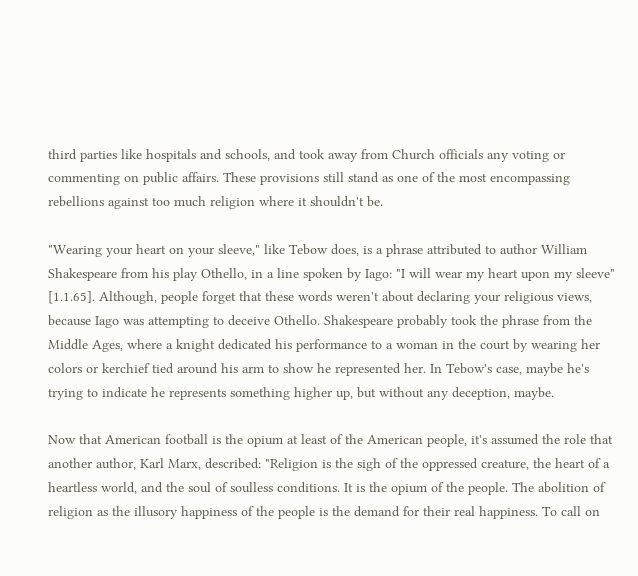third parties like hospitals and schools, and took away from Church officials any voting or commenting on public affairs. These provisions still stand as one of the most encompassing rebellions against too much religion where it shouldn't be.

"Wearing your heart on your sleeve," like Tebow does, is a phrase attributed to author William Shakespeare from his play Othello, in a line spoken by Iago: "I will wear my heart upon my sleeve" [1.1.65]. Although, people forget that these words weren't about declaring your religious views, because Iago was attempting to deceive Othello. Shakespeare probably took the phrase from the Middle Ages, where a knight dedicated his performance to a woman in the court by wearing her colors or kerchief tied around his arm to show he represented her. In Tebow's case, maybe he's trying to indicate he represents something higher up, but without any deception, maybe.

Now that American football is the opium at least of the American people, it's assumed the role that another author, Karl Marx, described: "Religion is the sigh of the oppressed creature, the heart of a heartless world, and the soul of soulless conditions. It is the opium of the people. The abolition of religion as the illusory happiness of the people is the demand for their real happiness. To call on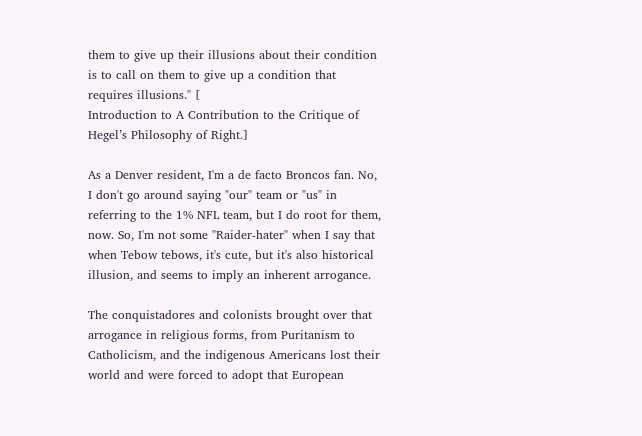them to give up their illusions about their condition is to call on them to give up a condition that requires illusions." [
Introduction to A Contribution to the Critique of Hegel’s Philosophy of Right.]

As a Denver resident, I'm a de facto Broncos fan. No, I don't go around saying "our" team or "us" in referring to the 1% NFL team, but I do root for them, now. So, I'm not some "Raider-hater" when I say that when Tebow tebows, it's cute, but it's also historical illusion, and seems to imply an inherent arrogance.

The conquistadores and colonists brought over that arrogance in religious forms, from Puritanism to Catholicism, and the indigenous Americans lost their world and were forced to adopt that European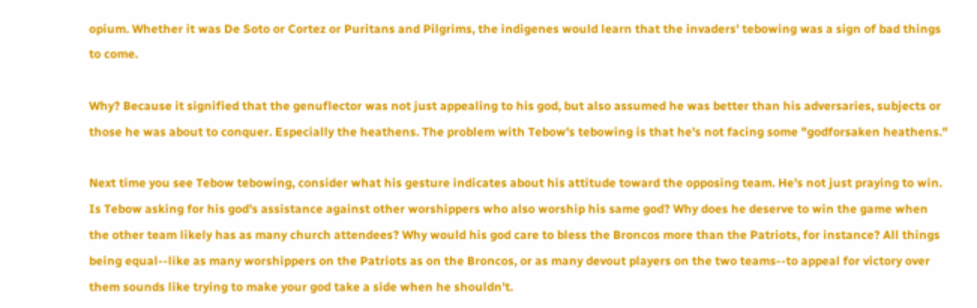opium. Whether it was De Soto or Cortez or Puritans and Pilgrims, the indigenes would learn that the invaders' tebowing was a sign of bad things to come.

Why? Because it signified that the genuflector was not just appealing to his god, but also assumed he was better than his adversaries, subjects or those he was about to conquer. Especially the heathens. The problem with Tebow's tebowing is that he's not facing some "godforsaken heathens."

Next time you see Tebow tebowing, consider what his gesture indicates about his attitude toward the opposing team. He's not just praying to win. Is Tebow asking for his god's assistance against other worshippers who also worship his same god? Why does he deserve to win the game when the other team likely has as many church attendees? Why would his god care to bless the Broncos more than the Patriots, for instance? All things being equal--like as many worshippers on the Patriots as on the Broncos, or as many devout players on the two teams--to appeal for victory over them sounds like trying to make your god take a side when he shouldn't.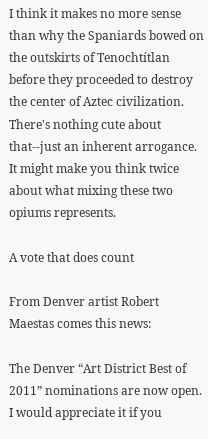I think it makes no more sense than why the Spaniards bowed on the outskirts of Tenochtítlan before they proceeded to destroy the center of Aztec civilization. There's nothing cute about that--just an inherent arrogance. It might make you think twice about what mixing these two opiums represents.

A vote that does count

From Denver artist Robert Maestas comes this news:

The Denver “Art District Best of 2011” nominations are now open. I would appreciate it if you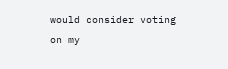would consider voting on my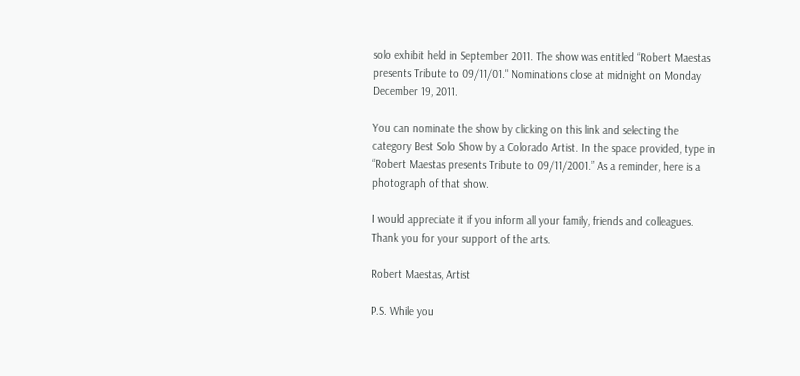solo exhibit held in September 2011. The show was entitled “Robert Maestas presents Tribute to 09/11/01." Nominations close at midnight on Monday December 19, 2011.

You can nominate the show by clicking on this link and selecting the category Best Solo Show by a Colorado Artist. In the space provided, type in “Robert Maestas presents Tribute to 09/11/2001.” As a reminder, here is a photograph of that show.

I would appreciate it if you inform all your family, friends and colleagues. Thank you for your support of the arts.

Robert Maestas, Artist

P.S. While you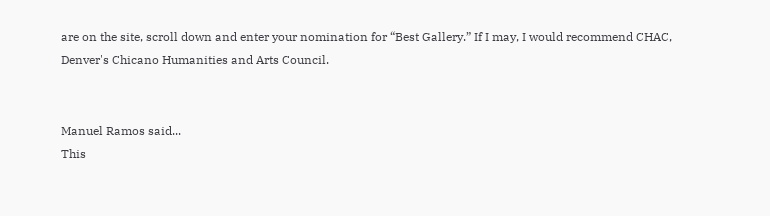are on the site, scroll down and enter your nomination for “Best Gallery.” If I may, I would recommend CHAC, Denver's Chicano Humanities and Arts Council.


Manuel Ramos said...
This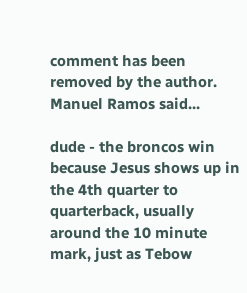comment has been removed by the author.
Manuel Ramos said...

dude - the broncos win because Jesus shows up in the 4th quarter to quarterback, usually around the 10 minute mark, just as Tebow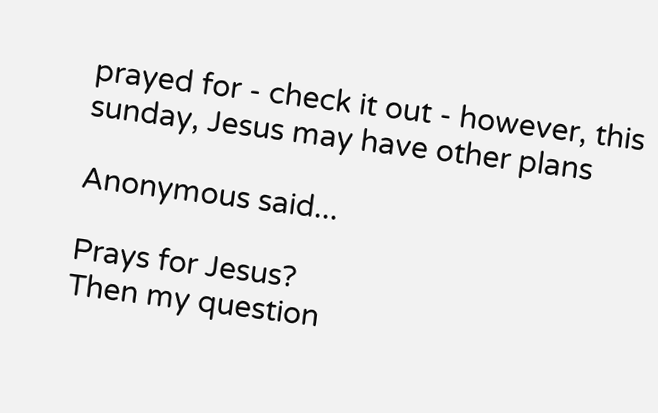prayed for - check it out - however, this sunday, Jesus may have other plans

Anonymous said...

Prays for Jesus?
Then my question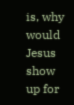is, why would Jesus show up for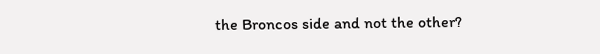the Broncos side and not the other?